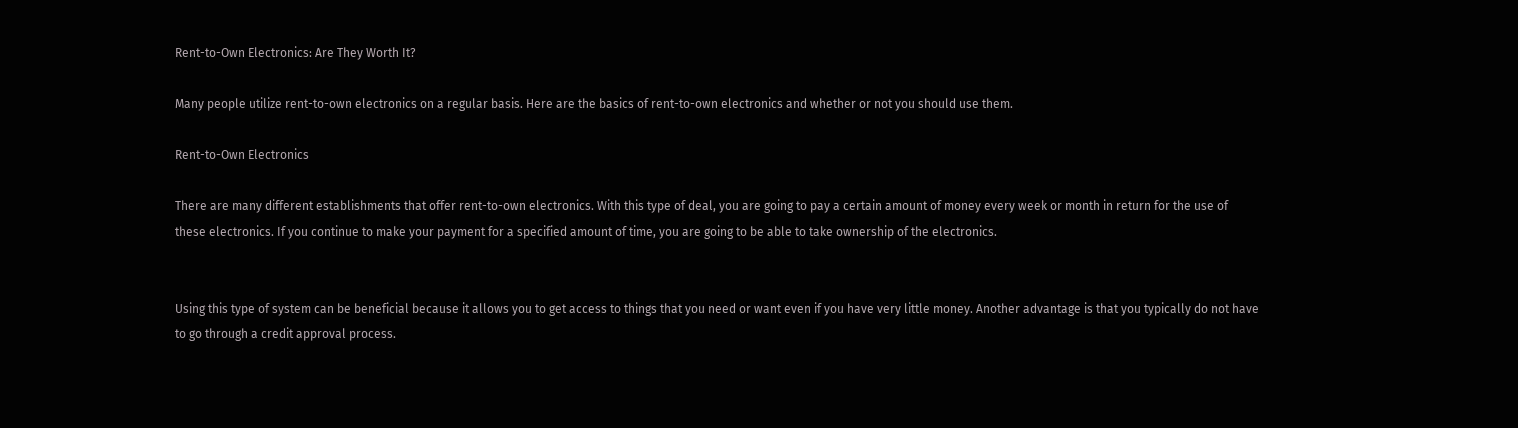Rent-to-Own Electronics: Are They Worth It?

Many people utilize rent-to-own electronics on a regular basis. Here are the basics of rent-to-own electronics and whether or not you should use them.

Rent-to-Own Electronics

There are many different establishments that offer rent-to-own electronics. With this type of deal, you are going to pay a certain amount of money every week or month in return for the use of these electronics. If you continue to make your payment for a specified amount of time, you are going to be able to take ownership of the electronics.


Using this type of system can be beneficial because it allows you to get access to things that you need or want even if you have very little money. Another advantage is that you typically do not have to go through a credit approval process.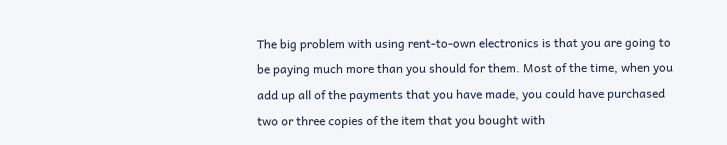The big problem with using rent-to-own electronics is that you are going to be paying much more than you should for them. Most of the time, when you add up all of the payments that you have made, you could have purchased two or three copies of the item that you bought with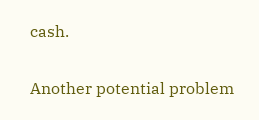cash.

Another potential problem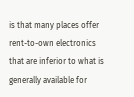is that many places offer rent-to-own electronics that are inferior to what is generally available for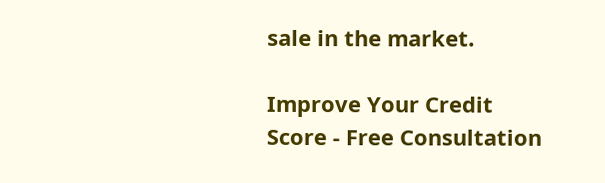sale in the market.

Improve Your Credit Score - Free Consultation